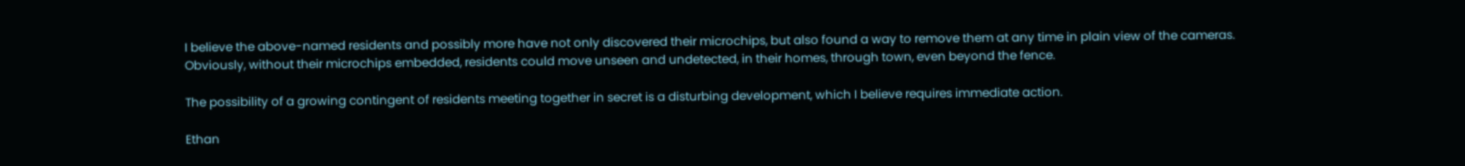I believe the above-named residents and possibly more have not only discovered their microchips, but also found a way to remove them at any time in plain view of the cameras. Obviously, without their microchips embedded, residents could move unseen and undetected, in their homes, through town, even beyond the fence.

The possibility of a growing contingent of residents meeting together in secret is a disturbing development, which I believe requires immediate action.

Ethan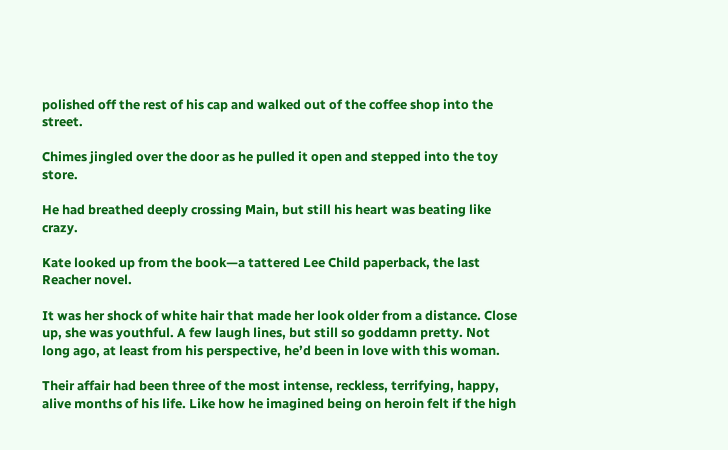polished off the rest of his cap and walked out of the coffee shop into the street.

Chimes jingled over the door as he pulled it open and stepped into the toy store.

He had breathed deeply crossing Main, but still his heart was beating like crazy.

Kate looked up from the book—a tattered Lee Child paperback, the last Reacher novel.

It was her shock of white hair that made her look older from a distance. Close up, she was youthful. A few laugh lines, but still so goddamn pretty. Not long ago, at least from his perspective, he’d been in love with this woman.

Their affair had been three of the most intense, reckless, terrifying, happy, alive months of his life. Like how he imagined being on heroin felt if the high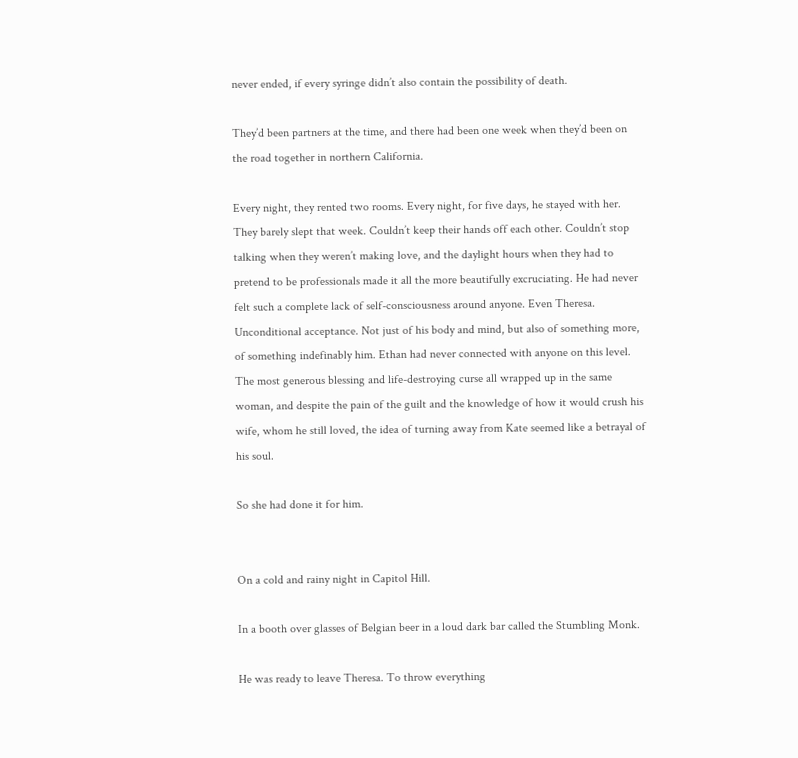never ended, if every syringe didn’t also contain the possibility of death.

They’d been partners at the time, and there had been one week when they’d been on the road together in northern California.

Every night, they rented two rooms. Every night, for five days, he stayed with her. They barely slept that week. Couldn’t keep their hands off each other. Couldn’t stop talking when they weren’t making love, and the daylight hours when they had to pretend to be professionals made it all the more beautifully excruciating. He had never felt such a complete lack of self-consciousness around anyone. Even Theresa. Unconditional acceptance. Not just of his body and mind, but also of something more, of something indefinably him. Ethan had never connected with anyone on this level. The most generous blessing and life-destroying curse all wrapped up in the same woman, and despite the pain of the guilt and the knowledge of how it would crush his wife, whom he still loved, the idea of turning away from Kate seemed like a betrayal of his soul.

So she had done it for him.


On a cold and rainy night in Capitol Hill.

In a booth over glasses of Belgian beer in a loud dark bar called the Stumbling Monk.

He was ready to leave Theresa. To throw everything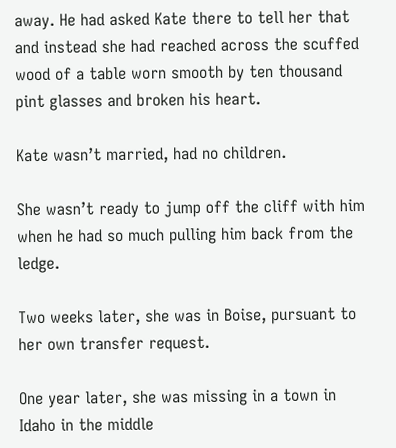away. He had asked Kate there to tell her that and instead she had reached across the scuffed wood of a table worn smooth by ten thousand pint glasses and broken his heart.

Kate wasn’t married, had no children.

She wasn’t ready to jump off the cliff with him when he had so much pulling him back from the ledge.

Two weeks later, she was in Boise, pursuant to her own transfer request.

One year later, she was missing in a town in Idaho in the middle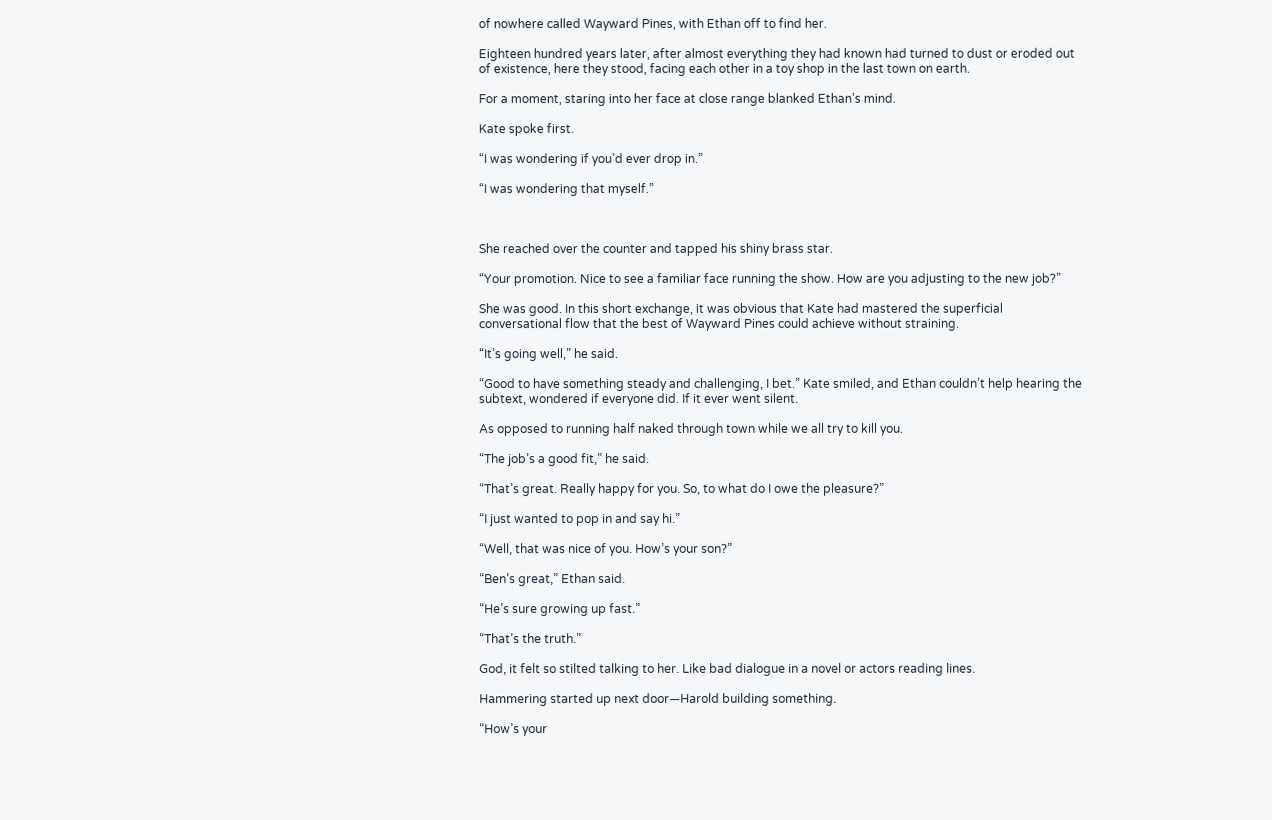of nowhere called Wayward Pines, with Ethan off to find her.

Eighteen hundred years later, after almost everything they had known had turned to dust or eroded out of existence, here they stood, facing each other in a toy shop in the last town on earth.

For a moment, staring into her face at close range blanked Ethan’s mind.

Kate spoke first.

“I was wondering if you’d ever drop in.”

“I was wondering that myself.”



She reached over the counter and tapped his shiny brass star.

“Your promotion. Nice to see a familiar face running the show. How are you adjusting to the new job?”

She was good. In this short exchange, it was obvious that Kate had mastered the superficial conversational flow that the best of Wayward Pines could achieve without straining.

“It’s going well,” he said.

“Good to have something steady and challenging, I bet.” Kate smiled, and Ethan couldn’t help hearing the subtext, wondered if everyone did. If it ever went silent.

As opposed to running half naked through town while we all try to kill you.

“The job’s a good fit,” he said.

“That’s great. Really happy for you. So, to what do I owe the pleasure?”

“I just wanted to pop in and say hi.”

“Well, that was nice of you. How’s your son?”

“Ben’s great,” Ethan said.

“He’s sure growing up fast.”

“That’s the truth.”

God, it felt so stilted talking to her. Like bad dialogue in a novel or actors reading lines.

Hammering started up next door—Harold building something.

“How’s your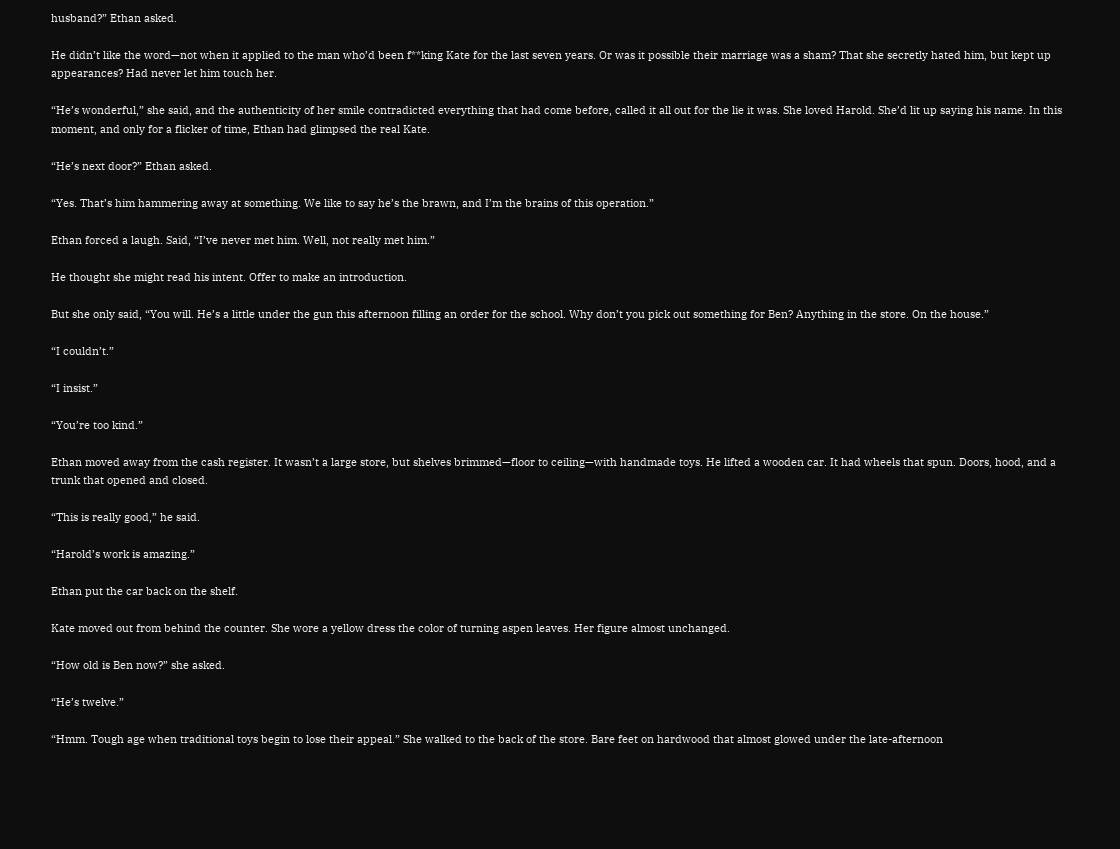husband?” Ethan asked.

He didn’t like the word—not when it applied to the man who’d been f**king Kate for the last seven years. Or was it possible their marriage was a sham? That she secretly hated him, but kept up appearances? Had never let him touch her.

“He’s wonderful,” she said, and the authenticity of her smile contradicted everything that had come before, called it all out for the lie it was. She loved Harold. She’d lit up saying his name. In this moment, and only for a flicker of time, Ethan had glimpsed the real Kate.

“He’s next door?” Ethan asked.

“Yes. That’s him hammering away at something. We like to say he’s the brawn, and I’m the brains of this operation.”

Ethan forced a laugh. Said, “I’ve never met him. Well, not really met him.”

He thought she might read his intent. Offer to make an introduction.

But she only said, “You will. He’s a little under the gun this afternoon filling an order for the school. Why don’t you pick out something for Ben? Anything in the store. On the house.”

“I couldn’t.”

“I insist.”

“You’re too kind.”

Ethan moved away from the cash register. It wasn’t a large store, but shelves brimmed—floor to ceiling—with handmade toys. He lifted a wooden car. It had wheels that spun. Doors, hood, and a trunk that opened and closed.

“This is really good,” he said.

“Harold’s work is amazing.”

Ethan put the car back on the shelf.

Kate moved out from behind the counter. She wore a yellow dress the color of turning aspen leaves. Her figure almost unchanged.

“How old is Ben now?” she asked.

“He’s twelve.”

“Hmm. Tough age when traditional toys begin to lose their appeal.” She walked to the back of the store. Bare feet on hardwood that almost glowed under the late-afternoon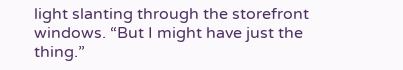light slanting through the storefront windows. “But I might have just the thing.”